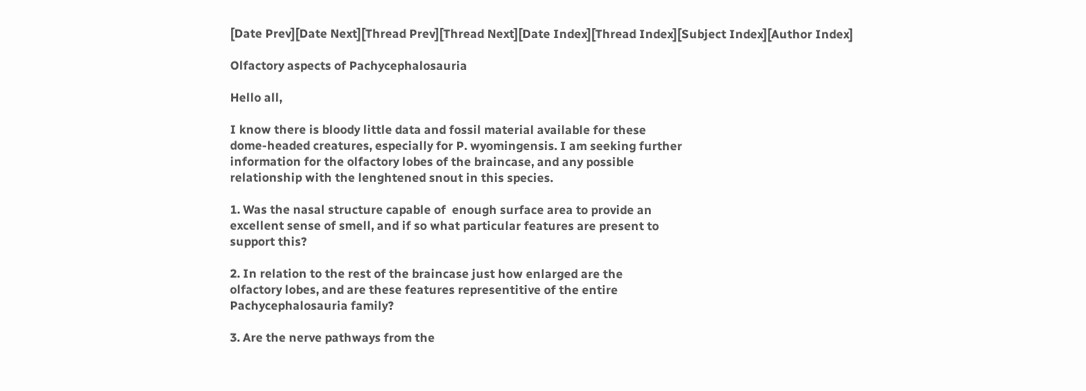[Date Prev][Date Next][Thread Prev][Thread Next][Date Index][Thread Index][Subject Index][Author Index]

Olfactory aspects of Pachycephalosauria

Hello all,

I know there is bloody little data and fossil material available for these
dome-headed creatures, especially for P. wyomingensis. I am seeking further
information for the olfactory lobes of the braincase, and any possible
relationship with the lenghtened snout in this species.

1. Was the nasal structure capable of  enough surface area to provide an
excellent sense of smell, and if so what particular features are present to
support this?

2. In relation to the rest of the braincase just how enlarged are the
olfactory lobes, and are these features representitive of the entire
Pachycephalosauria family?

3. Are the nerve pathways from the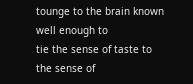tounge to the brain known well enough to
tie the sense of taste to the sense of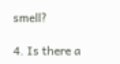smell?

4. Is there a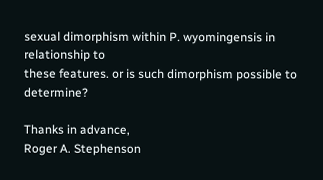sexual dimorphism within P. wyomingensis in relationship to
these features. or is such dimorphism possible to determine?

Thanks in advance,
Roger A. Stephenson